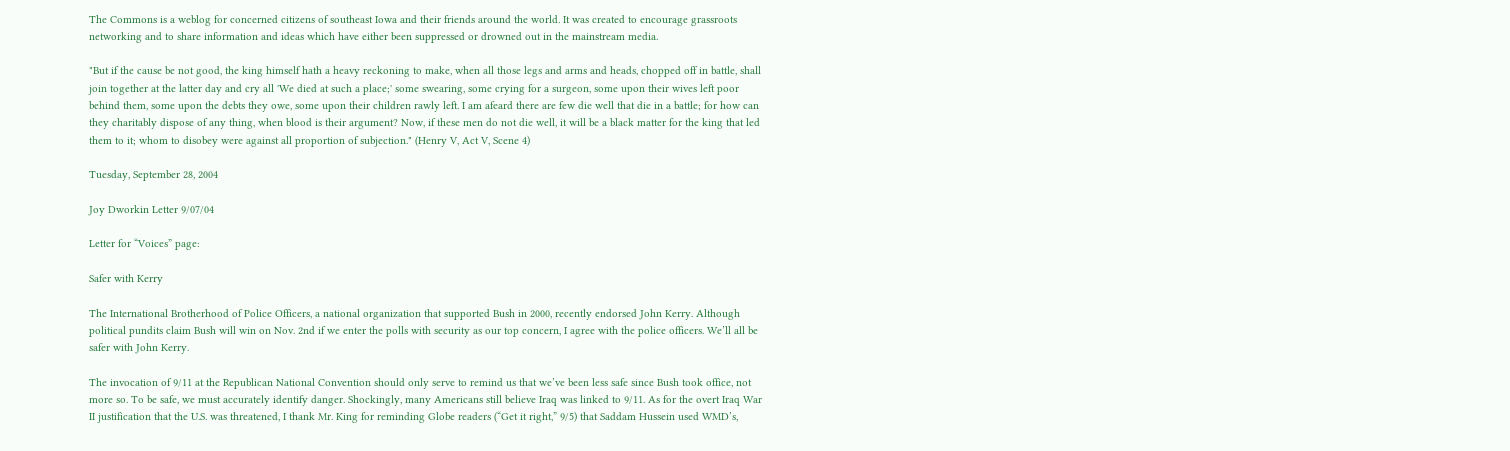The Commons is a weblog for concerned citizens of southeast Iowa and their friends around the world. It was created to encourage grassroots networking and to share information and ideas which have either been suppressed or drowned out in the mainstream media.

"But if the cause be not good, the king himself hath a heavy reckoning to make, when all those legs and arms and heads, chopped off in battle, shall join together at the latter day and cry all 'We died at such a place;' some swearing, some crying for a surgeon, some upon their wives left poor behind them, some upon the debts they owe, some upon their children rawly left. I am afeard there are few die well that die in a battle; for how can they charitably dispose of any thing, when blood is their argument? Now, if these men do not die well, it will be a black matter for the king that led them to it; whom to disobey were against all proportion of subjection." (Henry V, Act V, Scene 4)

Tuesday, September 28, 2004

Joy Dworkin Letter 9/07/04

Letter for “Voices” page:

Safer with Kerry

The International Brotherhood of Police Officers, a national organization that supported Bush in 2000, recently endorsed John Kerry. Although political pundits claim Bush will win on Nov. 2nd if we enter the polls with security as our top concern, I agree with the police officers. We’ll all be safer with John Kerry.

The invocation of 9/11 at the Republican National Convention should only serve to remind us that we’ve been less safe since Bush took office, not more so. To be safe, we must accurately identify danger. Shockingly, many Americans still believe Iraq was linked to 9/11. As for the overt Iraq War II justification that the U.S. was threatened, I thank Mr. King for reminding Globe readers (“Get it right,” 9/5) that Saddam Hussein used WMD’s,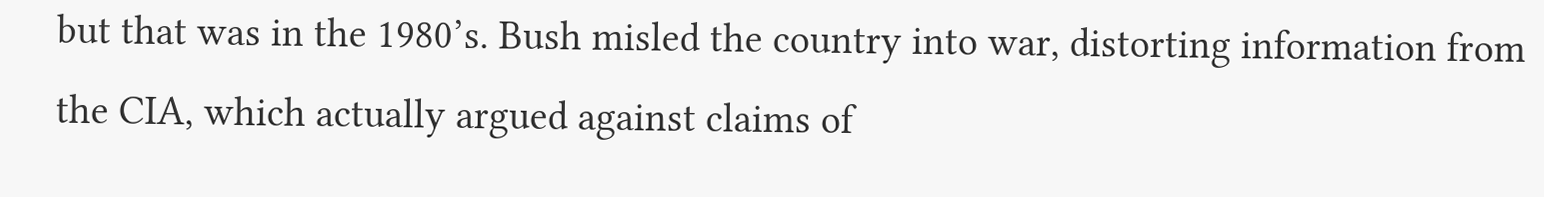but that was in the 1980’s. Bush misled the country into war, distorting information from the CIA, which actually argued against claims of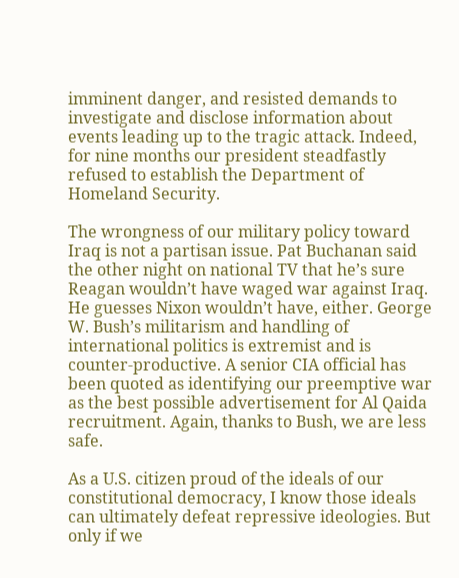imminent danger, and resisted demands to investigate and disclose information about events leading up to the tragic attack. Indeed, for nine months our president steadfastly refused to establish the Department of Homeland Security.

The wrongness of our military policy toward Iraq is not a partisan issue. Pat Buchanan said the other night on national TV that he’s sure Reagan wouldn’t have waged war against Iraq. He guesses Nixon wouldn’t have, either. George W. Bush’s militarism and handling of international politics is extremist and is counter-productive. A senior CIA official has been quoted as identifying our preemptive war as the best possible advertisement for Al Qaida recruitment. Again, thanks to Bush, we are less safe.

As a U.S. citizen proud of the ideals of our constitutional democracy, I know those ideals can ultimately defeat repressive ideologies. But only if we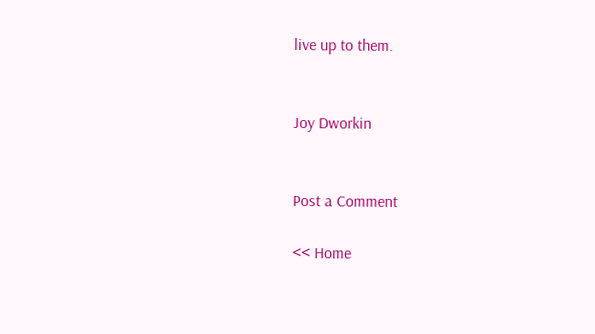live up to them.


Joy Dworkin


Post a Comment

<< Home